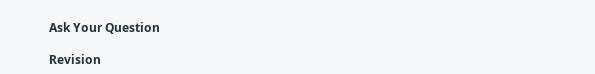Ask Your Question

Revision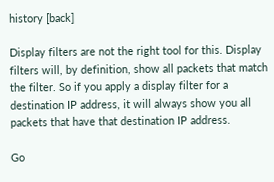history [back]

Display filters are not the right tool for this. Display filters will, by definition, show all packets that match the filter. So if you apply a display filter for a destination IP address, it will always show you all packets that have that destination IP address.

Go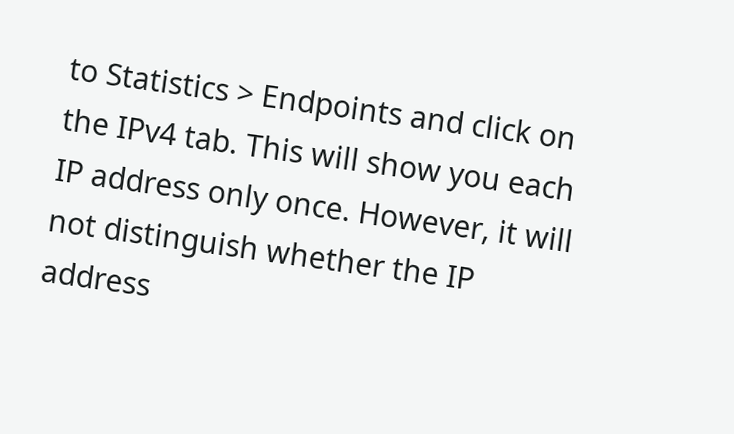to Statistics > Endpoints and click on the IPv4 tab. This will show you each IP address only once. However, it will not distinguish whether the IP address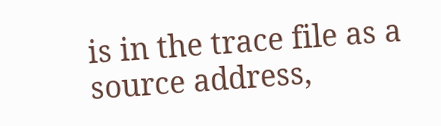is in the trace file as a source address,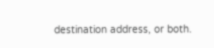destination address, or both.